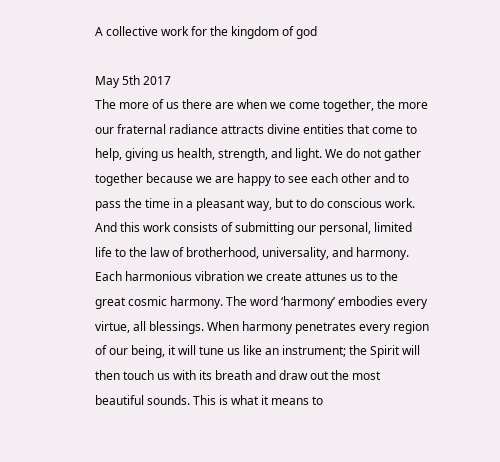A collective work for the kingdom of god

May 5th 2017
The more of us there are when we come together, the more our fraternal radiance attracts divine entities that come to help, giving us health, strength, and light. We do not gather together because we are happy to see each other and to pass the time in a pleasant way, but to do conscious work. And this work consists of submitting our personal, limited life to the law of brotherhood, universality, and harmony. Each harmonious vibration we create attunes us to the great cosmic harmony. The word ‘harmony’ embodies every virtue, all blessings. When harmony penetrates every region of our being, it will tune us like an instrument; the Spirit will then touch us with its breath and draw out the most beautiful sounds. This is what it means to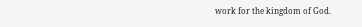work for the kingdom of God.